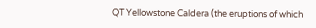QT Yellowstone Caldera (the eruptions of which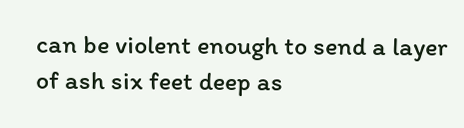can be violent enough to send a layer of ash six feet deep as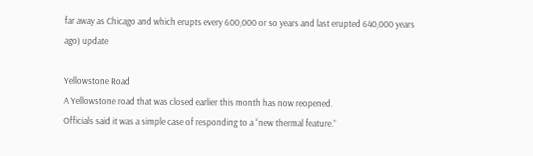far away as Chicago and which erupts every 600,000 or so years and last erupted 640,000 years ago) update

Yellowstone Road
A Yellowstone road that was closed earlier this month has now reopened.
Officials said it was a simple case of responding to a “new thermal feature.”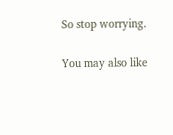So stop worrying.

You may also like